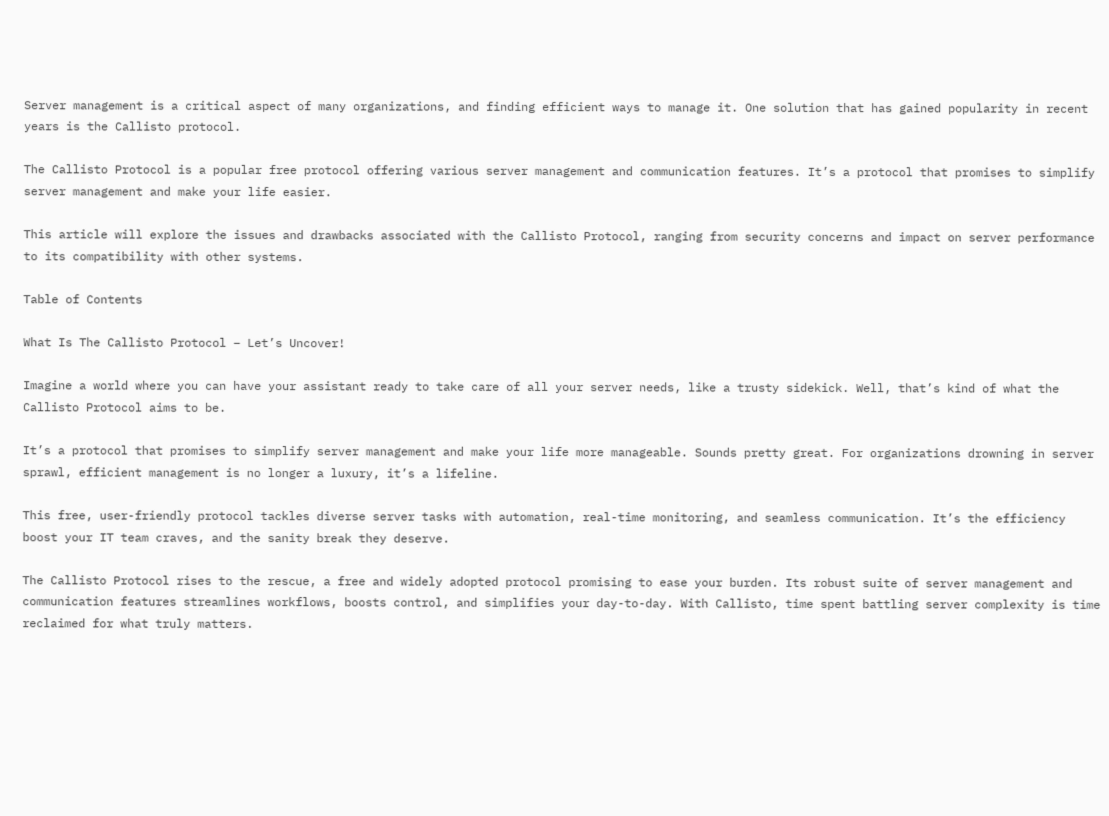Server management is a critical aspect of many organizations, and finding efficient ways to manage it. One solution that has gained popularity in recent years is the Callisto protocol.

The Callisto Protocol is a popular free protocol offering various server management and communication features. It’s a protocol that promises to simplify server management and make your life easier.

This article will explore the issues and drawbacks associated with the Callisto Protocol, ranging from security concerns and impact on server performance to its compatibility with other systems.

Table of Contents

What Is The Callisto Protocol – Let’s Uncover!

Imagine a world where you can have your assistant ready to take care of all your server needs, like a trusty sidekick. Well, that’s kind of what the Callisto Protocol aims to be.

It’s a protocol that promises to simplify server management and make your life more manageable. Sounds pretty great. For organizations drowning in server sprawl, efficient management is no longer a luxury, it’s a lifeline.

This free, user-friendly protocol tackles diverse server tasks with automation, real-time monitoring, and seamless communication. It’s the efficiency boost your IT team craves, and the sanity break they deserve.

The Callisto Protocol rises to the rescue, a free and widely adopted protocol promising to ease your burden. Its robust suite of server management and communication features streamlines workflows, boosts control, and simplifies your day-to-day. With Callisto, time spent battling server complexity is time reclaimed for what truly matters.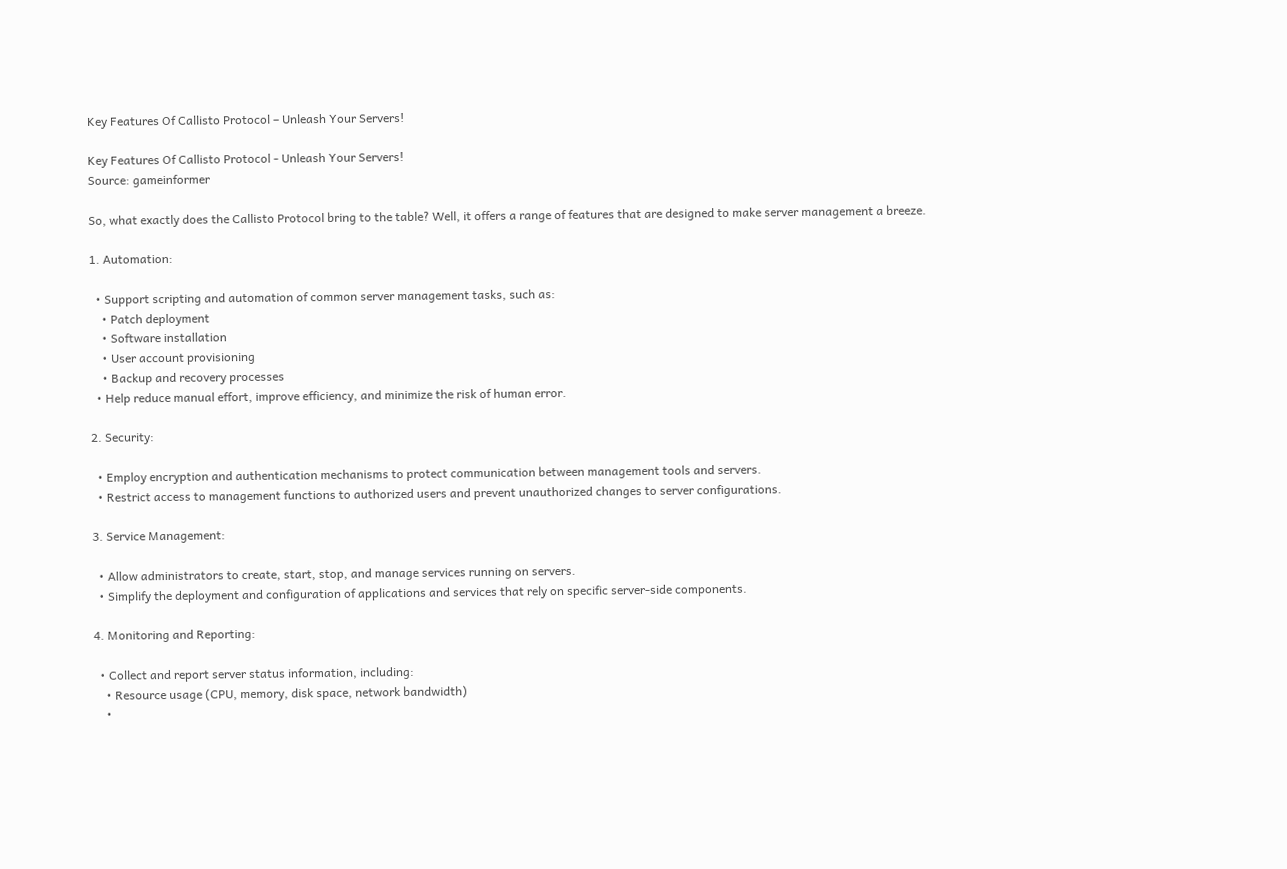Key Features Of Callisto Protocol – Unleash Your Servers!

Key Features Of Callisto Protocol - Unleash Your Servers!
Source: gameinformer

So, what exactly does the Callisto Protocol bring to the table? Well, it offers a range of features that are designed to make server management a breeze.

1. Automation:

  • Support scripting and automation of common server management tasks, such as:
    • Patch deployment
    • Software installation
    • User account provisioning
    • Backup and recovery processes
  • Help reduce manual effort, improve efficiency, and minimize the risk of human error.

2. Security:

  • Employ encryption and authentication mechanisms to protect communication between management tools and servers.
  • Restrict access to management functions to authorized users and prevent unauthorized changes to server configurations.

3. Service Management:

  • Allow administrators to create, start, stop, and manage services running on servers.
  • Simplify the deployment and configuration of applications and services that rely on specific server-side components.

4. Monitoring and Reporting:

  • Collect and report server status information, including:
    • Resource usage (CPU, memory, disk space, network bandwidth)
    •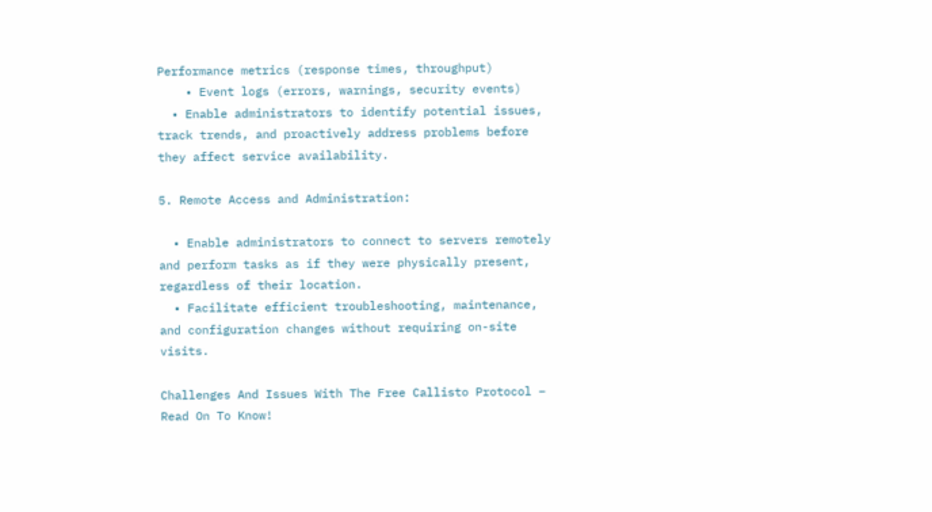Performance metrics (response times, throughput)
    • Event logs (errors, warnings, security events)
  • Enable administrators to identify potential issues, track trends, and proactively address problems before they affect service availability.

5. Remote Access and Administration:

  • Enable administrators to connect to servers remotely and perform tasks as if they were physically present, regardless of their location.
  • Facilitate efficient troubleshooting, maintenance, and configuration changes without requiring on-site visits.

Challenges And Issues With The Free Callisto Protocol – Read On To Know!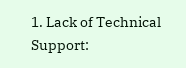1. Lack of Technical Support: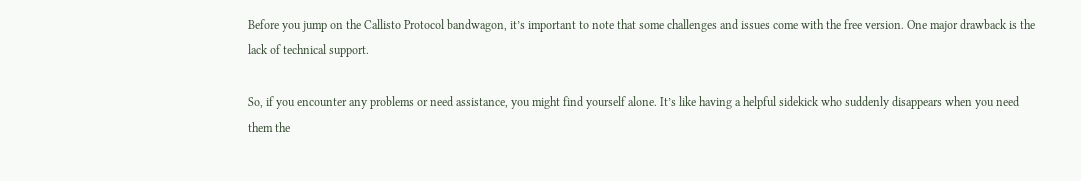Before you jump on the Callisto Protocol bandwagon, it’s important to note that some challenges and issues come with the free version. One major drawback is the lack of technical support.

So, if you encounter any problems or need assistance, you might find yourself alone. It’s like having a helpful sidekick who suddenly disappears when you need them the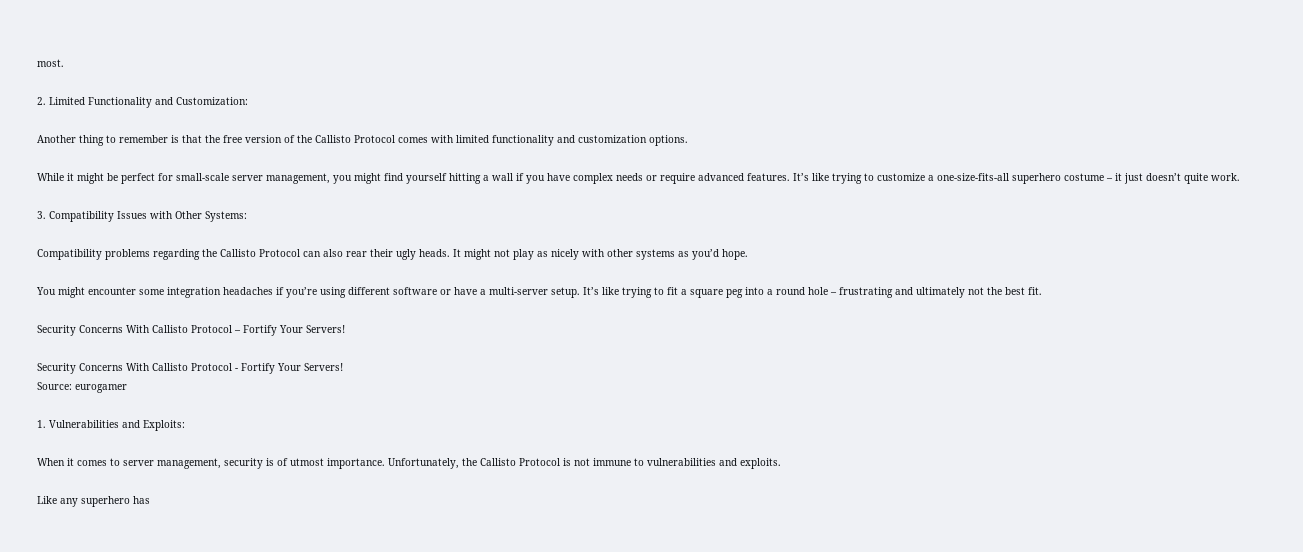most.

2. Limited Functionality and Customization:

Another thing to remember is that the free version of the Callisto Protocol comes with limited functionality and customization options.

While it might be perfect for small-scale server management, you might find yourself hitting a wall if you have complex needs or require advanced features. It’s like trying to customize a one-size-fits-all superhero costume – it just doesn’t quite work.

3. Compatibility Issues with Other Systems:

Compatibility problems regarding the Callisto Protocol can also rear their ugly heads. It might not play as nicely with other systems as you’d hope.

You might encounter some integration headaches if you’re using different software or have a multi-server setup. It’s like trying to fit a square peg into a round hole – frustrating and ultimately not the best fit.

Security Concerns With Callisto Protocol – Fortify Your Servers!

Security Concerns With Callisto Protocol - Fortify Your Servers!
Source: eurogamer

1. Vulnerabilities and Exploits:

When it comes to server management, security is of utmost importance. Unfortunately, the Callisto Protocol is not immune to vulnerabilities and exploits.

Like any superhero has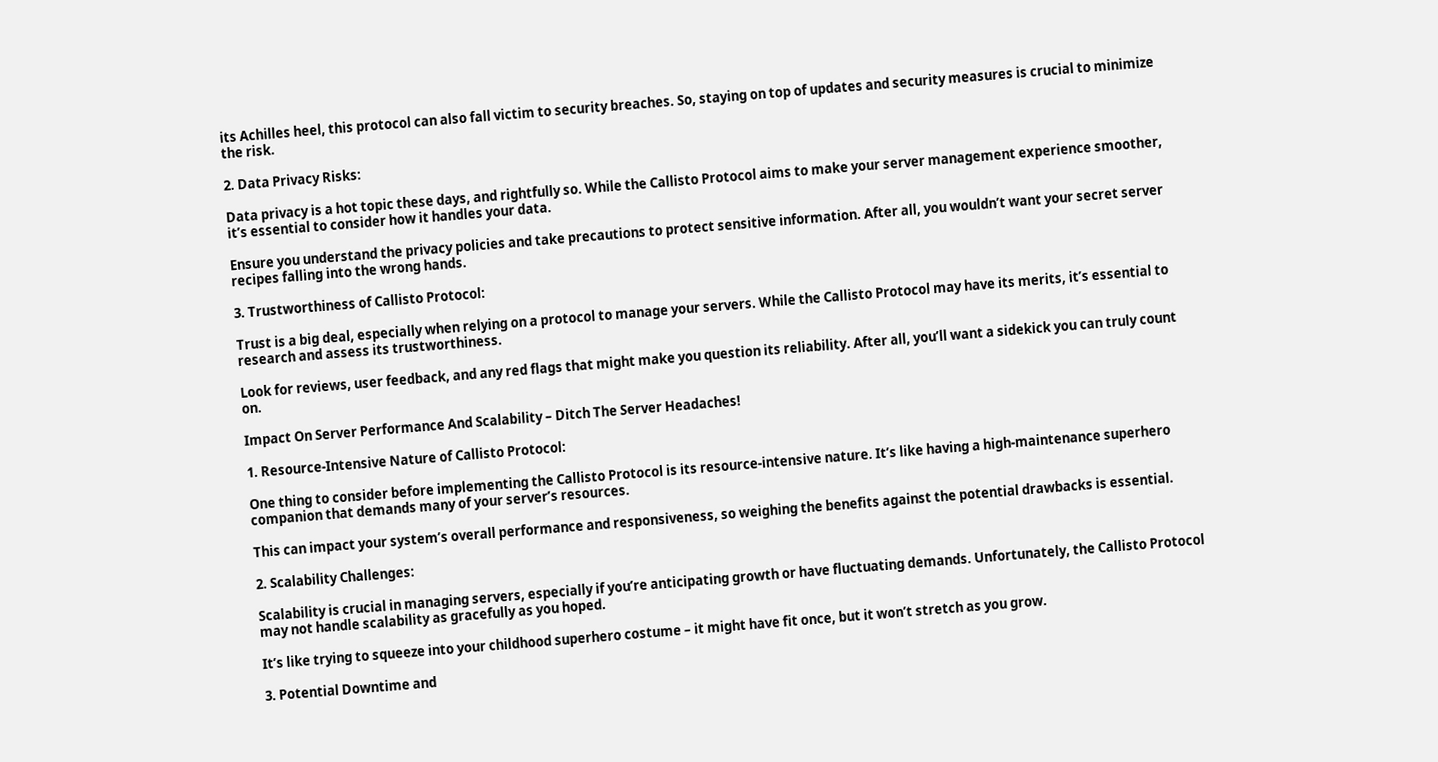its Achilles heel, this protocol can also fall victim to security breaches. So, staying on top of updates and security measures is crucial to minimize the risk.

2. Data Privacy Risks:

Data privacy is a hot topic these days, and rightfully so. While the Callisto Protocol aims to make your server management experience smoother, it’s essential to consider how it handles your data.

Ensure you understand the privacy policies and take precautions to protect sensitive information. After all, you wouldn’t want your secret server recipes falling into the wrong hands.

3. Trustworthiness of Callisto Protocol:

Trust is a big deal, especially when relying on a protocol to manage your servers. While the Callisto Protocol may have its merits, it’s essential to research and assess its trustworthiness.

Look for reviews, user feedback, and any red flags that might make you question its reliability. After all, you’ll want a sidekick you can truly count on.

Impact On Server Performance And Scalability – Ditch The Server Headaches!

1. Resource-Intensive Nature of Callisto Protocol:

One thing to consider before implementing the Callisto Protocol is its resource-intensive nature. It’s like having a high-maintenance superhero companion that demands many of your server’s resources.

This can impact your system’s overall performance and responsiveness, so weighing the benefits against the potential drawbacks is essential.

2. Scalability Challenges:

Scalability is crucial in managing servers, especially if you’re anticipating growth or have fluctuating demands. Unfortunately, the Callisto Protocol may not handle scalability as gracefully as you hoped.

It’s like trying to squeeze into your childhood superhero costume – it might have fit once, but it won’t stretch as you grow.

3. Potential Downtime and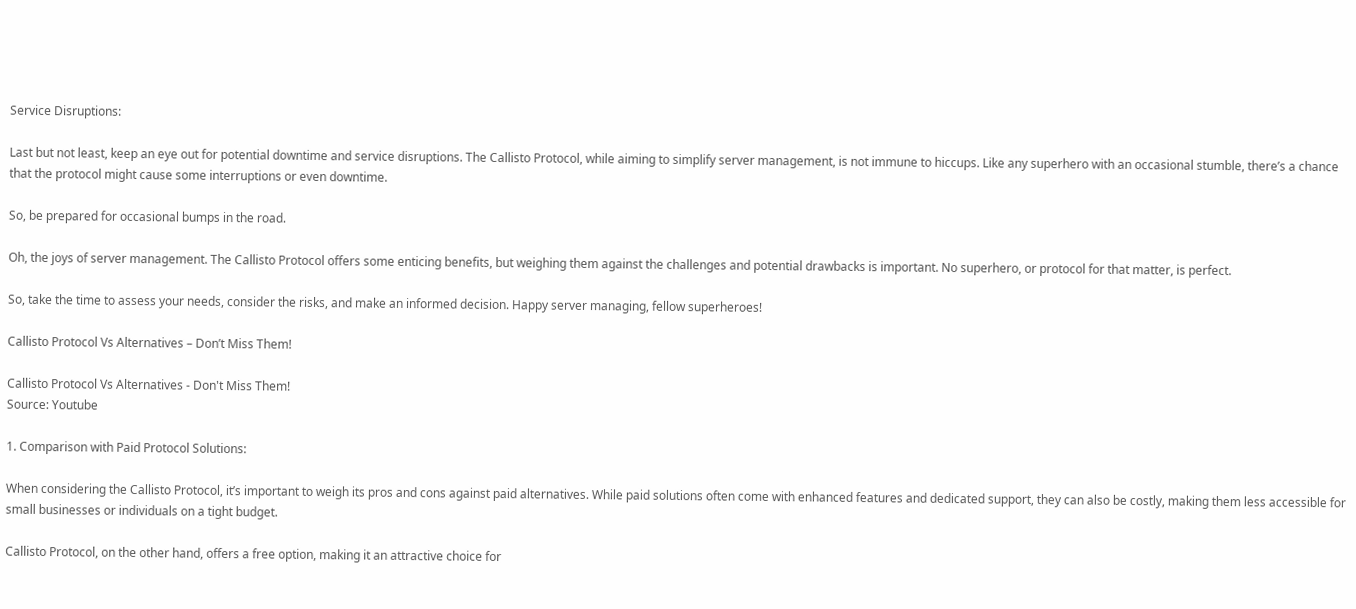Service Disruptions:

Last but not least, keep an eye out for potential downtime and service disruptions. The Callisto Protocol, while aiming to simplify server management, is not immune to hiccups. Like any superhero with an occasional stumble, there’s a chance that the protocol might cause some interruptions or even downtime.

So, be prepared for occasional bumps in the road.

Oh, the joys of server management. The Callisto Protocol offers some enticing benefits, but weighing them against the challenges and potential drawbacks is important. No superhero, or protocol for that matter, is perfect.

So, take the time to assess your needs, consider the risks, and make an informed decision. Happy server managing, fellow superheroes!

Callisto Protocol Vs Alternatives – Don’t Miss Them!

Callisto Protocol Vs Alternatives - Don't Miss Them!
Source: Youtube

1. Comparison with Paid Protocol Solutions:

When considering the Callisto Protocol, it’s important to weigh its pros and cons against paid alternatives. While paid solutions often come with enhanced features and dedicated support, they can also be costly, making them less accessible for small businesses or individuals on a tight budget.

Callisto Protocol, on the other hand, offers a free option, making it an attractive choice for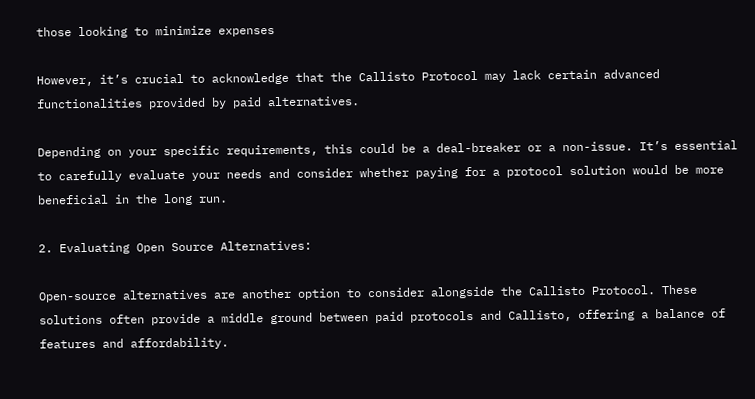those looking to minimize expenses

However, it’s crucial to acknowledge that the Callisto Protocol may lack certain advanced functionalities provided by paid alternatives.

Depending on your specific requirements, this could be a deal-breaker or a non-issue. It’s essential to carefully evaluate your needs and consider whether paying for a protocol solution would be more beneficial in the long run.

2. Evaluating Open Source Alternatives:

Open-source alternatives are another option to consider alongside the Callisto Protocol. These solutions often provide a middle ground between paid protocols and Callisto, offering a balance of features and affordability.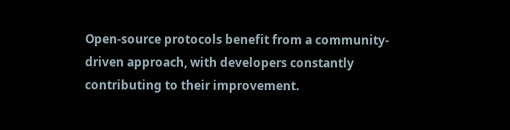Open-source protocols benefit from a community-driven approach, with developers constantly contributing to their improvement.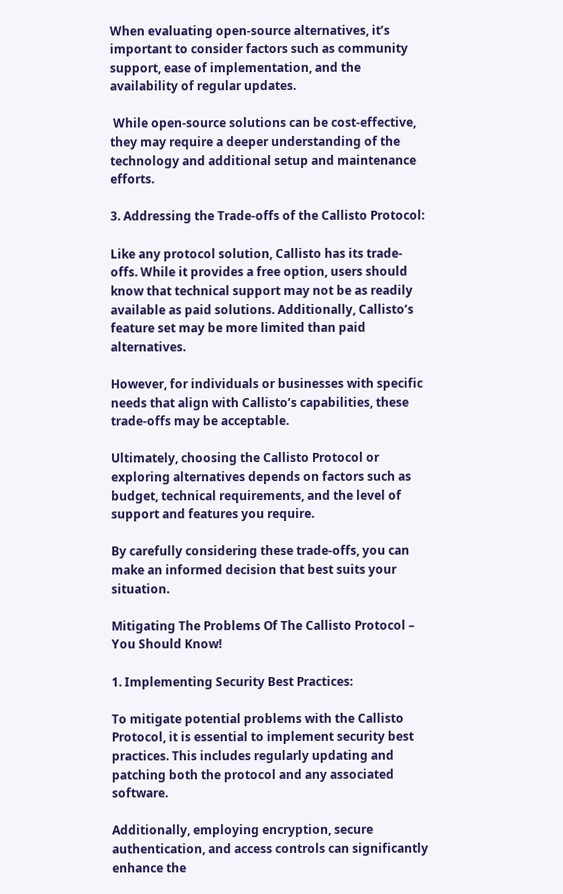When evaluating open-source alternatives, it’s important to consider factors such as community support, ease of implementation, and the availability of regular updates.

 While open-source solutions can be cost-effective, they may require a deeper understanding of the technology and additional setup and maintenance efforts.

3. Addressing the Trade-offs of the Callisto Protocol:

Like any protocol solution, Callisto has its trade-offs. While it provides a free option, users should know that technical support may not be as readily available as paid solutions. Additionally, Callisto’s feature set may be more limited than paid alternatives.

However, for individuals or businesses with specific needs that align with Callisto’s capabilities, these trade-offs may be acceptable.

Ultimately, choosing the Callisto Protocol or exploring alternatives depends on factors such as budget, technical requirements, and the level of support and features you require.

By carefully considering these trade-offs, you can make an informed decision that best suits your situation.

Mitigating The Problems Of The Callisto Protocol –  You Should Know!

1. Implementing Security Best Practices:

To mitigate potential problems with the Callisto Protocol, it is essential to implement security best practices. This includes regularly updating and patching both the protocol and any associated software.

Additionally, employing encryption, secure authentication, and access controls can significantly enhance the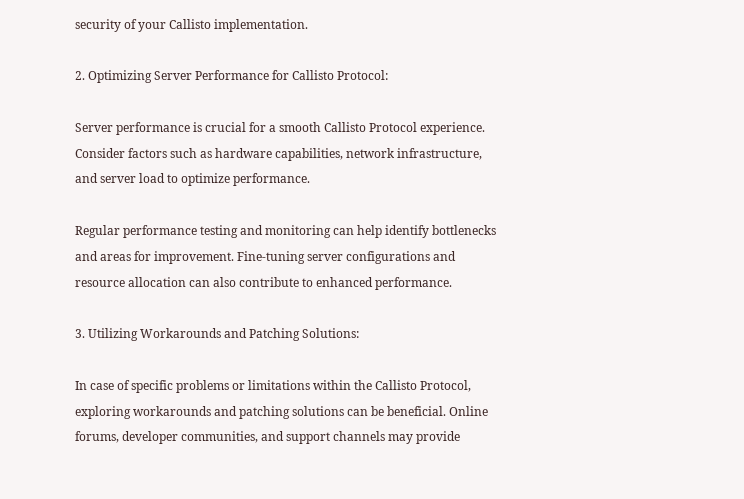security of your Callisto implementation.

2. Optimizing Server Performance for Callisto Protocol:

Server performance is crucial for a smooth Callisto Protocol experience. Consider factors such as hardware capabilities, network infrastructure, and server load to optimize performance.

Regular performance testing and monitoring can help identify bottlenecks and areas for improvement. Fine-tuning server configurations and resource allocation can also contribute to enhanced performance.

3. Utilizing Workarounds and Patching Solutions:

In case of specific problems or limitations within the Callisto Protocol, exploring workarounds and patching solutions can be beneficial. Online forums, developer communities, and support channels may provide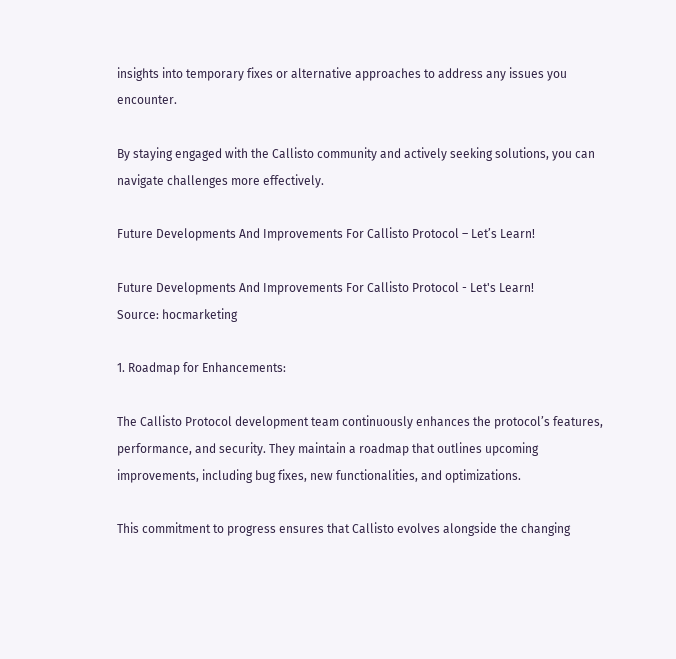insights into temporary fixes or alternative approaches to address any issues you encounter.

By staying engaged with the Callisto community and actively seeking solutions, you can navigate challenges more effectively.

Future Developments And Improvements For Callisto Protocol – Let’s Learn!

Future Developments And Improvements For Callisto Protocol - Let's Learn!
Source: hocmarketing

1. Roadmap for Enhancements:

The Callisto Protocol development team continuously enhances the protocol’s features, performance, and security. They maintain a roadmap that outlines upcoming improvements, including bug fixes, new functionalities, and optimizations.

This commitment to progress ensures that Callisto evolves alongside the changing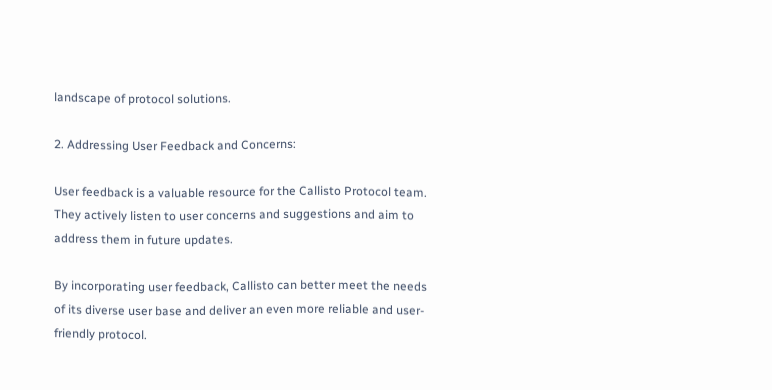landscape of protocol solutions.

2. Addressing User Feedback and Concerns:

User feedback is a valuable resource for the Callisto Protocol team. They actively listen to user concerns and suggestions and aim to address them in future updates.

By incorporating user feedback, Callisto can better meet the needs of its diverse user base and deliver an even more reliable and user-friendly protocol.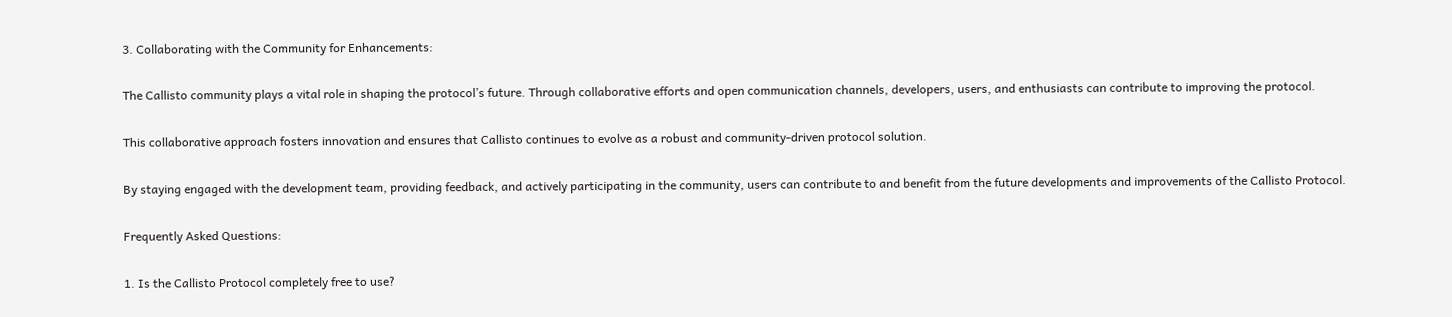3. Collaborating with the Community for Enhancements:

The Callisto community plays a vital role in shaping the protocol’s future. Through collaborative efforts and open communication channels, developers, users, and enthusiasts can contribute to improving the protocol.

This collaborative approach fosters innovation and ensures that Callisto continues to evolve as a robust and community-driven protocol solution.

By staying engaged with the development team, providing feedback, and actively participating in the community, users can contribute to and benefit from the future developments and improvements of the Callisto Protocol.

Frequently Asked Questions:

1. Is the Callisto Protocol completely free to use?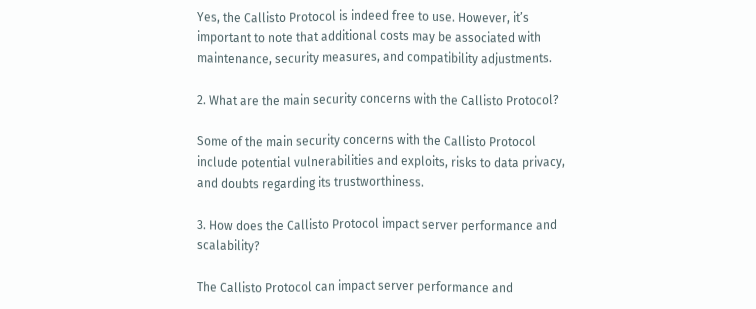Yes, the Callisto Protocol is indeed free to use. However, it’s important to note that additional costs may be associated with maintenance, security measures, and compatibility adjustments.

2. What are the main security concerns with the Callisto Protocol?

Some of the main security concerns with the Callisto Protocol include potential vulnerabilities and exploits, risks to data privacy, and doubts regarding its trustworthiness.

3. How does the Callisto Protocol impact server performance and scalability?

The Callisto Protocol can impact server performance and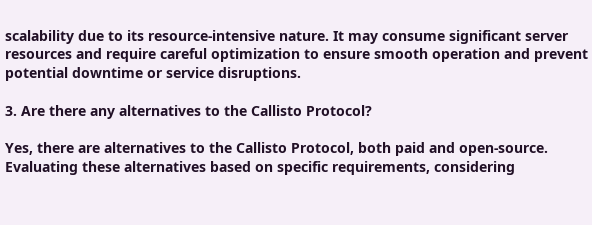scalability due to its resource-intensive nature. It may consume significant server resources and require careful optimization to ensure smooth operation and prevent potential downtime or service disruptions.

3. Are there any alternatives to the Callisto Protocol?

Yes, there are alternatives to the Callisto Protocol, both paid and open-source. Evaluating these alternatives based on specific requirements, considering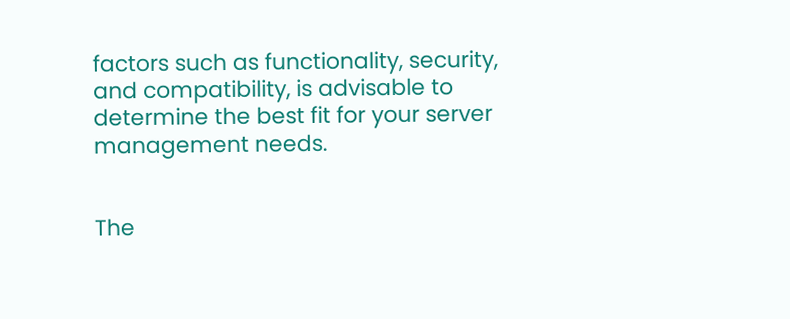factors such as functionality, security, and compatibility, is advisable to determine the best fit for your server management needs.


The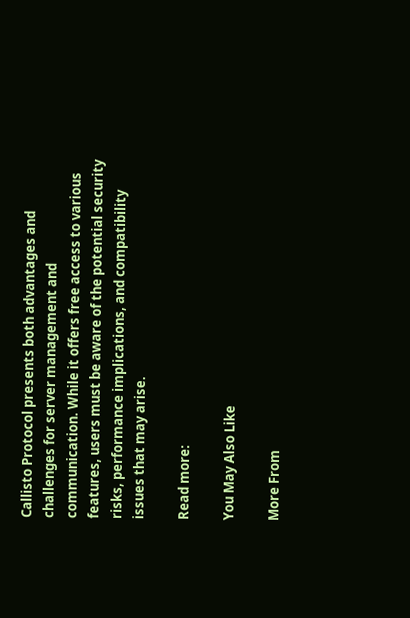Callisto Protocol presents both advantages and challenges for server management and communication. While it offers free access to various features, users must be aware of the potential security risks, performance implications, and compatibility issues that may arise.

Read more:

You May Also Like

More From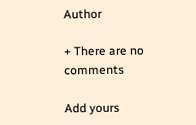Author

+ There are no comments

Add yours